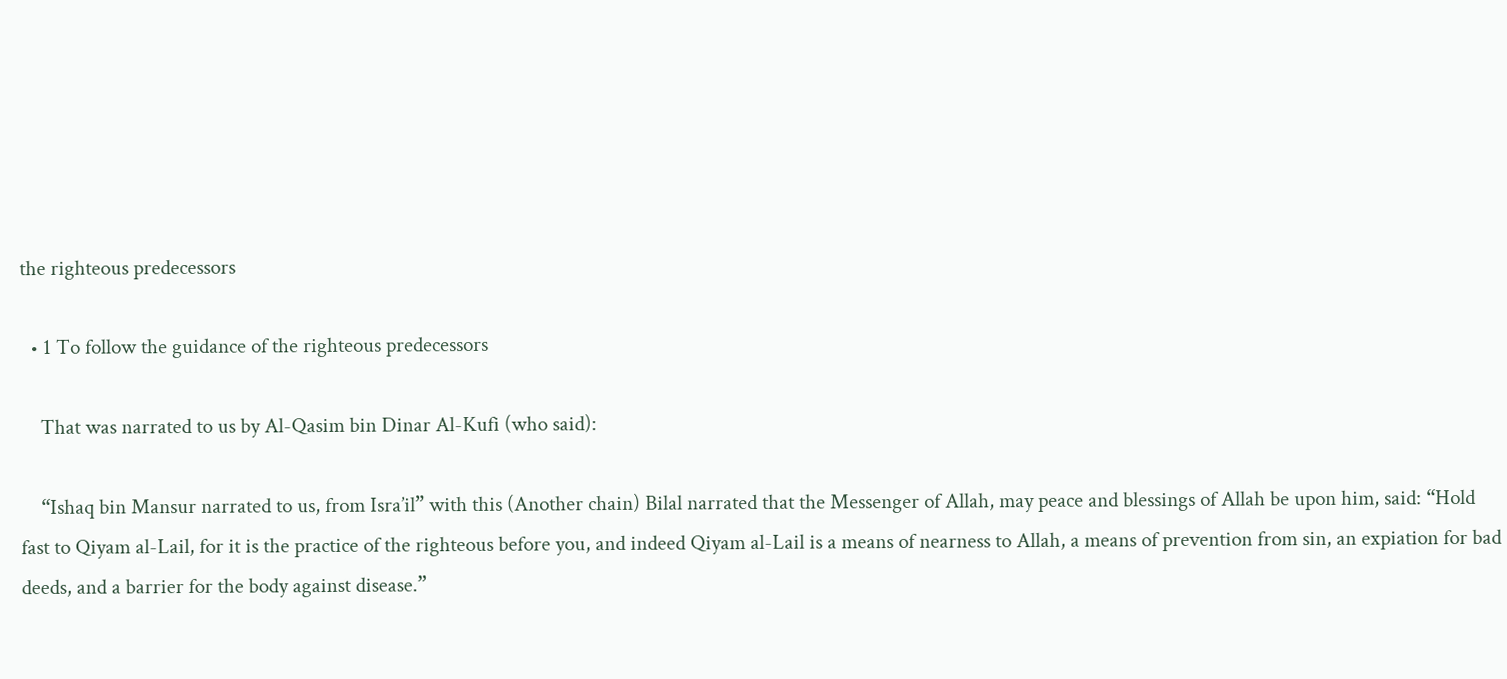the righteous predecessors

  • 1 To follow the guidance of the righteous predecessors

    That was narrated to us by Al-Qasim bin Dinar Al-Kufi (who said):

    “Ishaq bin Mansur narrated to us, from Isra’il” with this (Another chain) Bilal narrated that the Messenger of Allah, may peace and blessings of Allah be upon him, said: “Hold fast to Qiyam al-Lail, for it is the practice of the righteous before you, and indeed Qiyam al-Lail is a means of nearness to Allah, a means of prevention from sin, an expiation for bad deeds, and a barrier for the body against disease.”